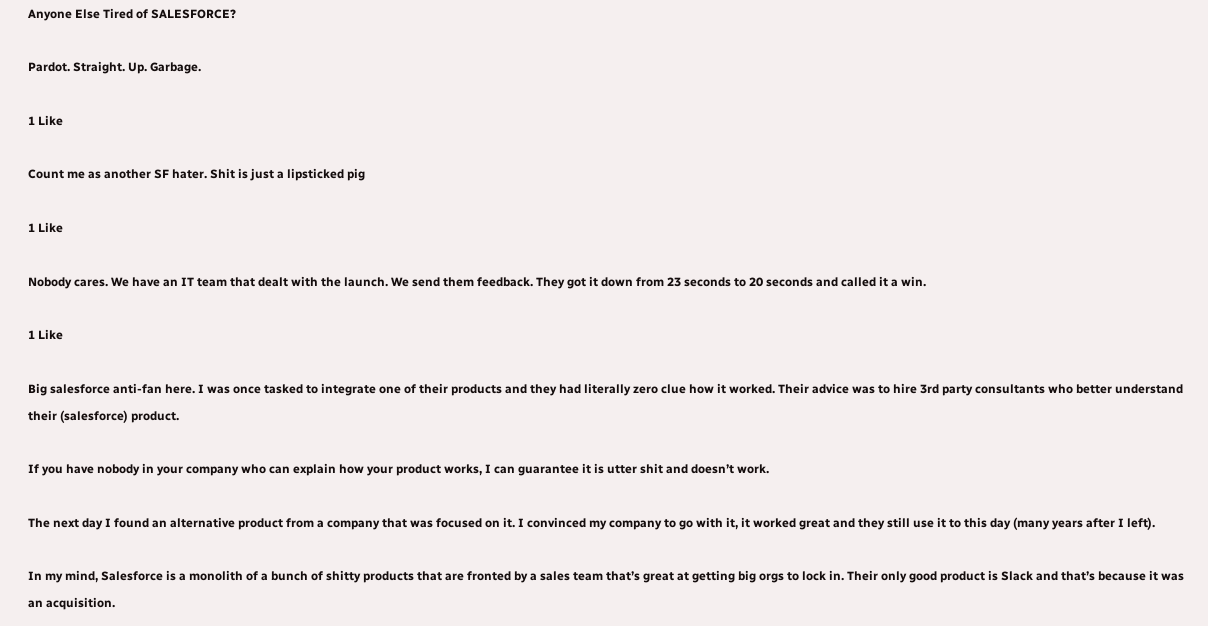Anyone Else Tired of SALESFORCE?

Pardot. Straight. Up. Garbage.

1 Like

Count me as another SF hater. Shit is just a lipsticked pig

1 Like

Nobody cares. We have an IT team that dealt with the launch. We send them feedback. They got it down from 23 seconds to 20 seconds and called it a win.

1 Like

Big salesforce anti-fan here. I was once tasked to integrate one of their products and they had literally zero clue how it worked. Their advice was to hire 3rd party consultants who better understand their (salesforce) product.

If you have nobody in your company who can explain how your product works, I can guarantee it is utter shit and doesn’t work.

The next day I found an alternative product from a company that was focused on it. I convinced my company to go with it, it worked great and they still use it to this day (many years after I left).

In my mind, Salesforce is a monolith of a bunch of shitty products that are fronted by a sales team that’s great at getting big orgs to lock in. Their only good product is Slack and that’s because it was an acquisition.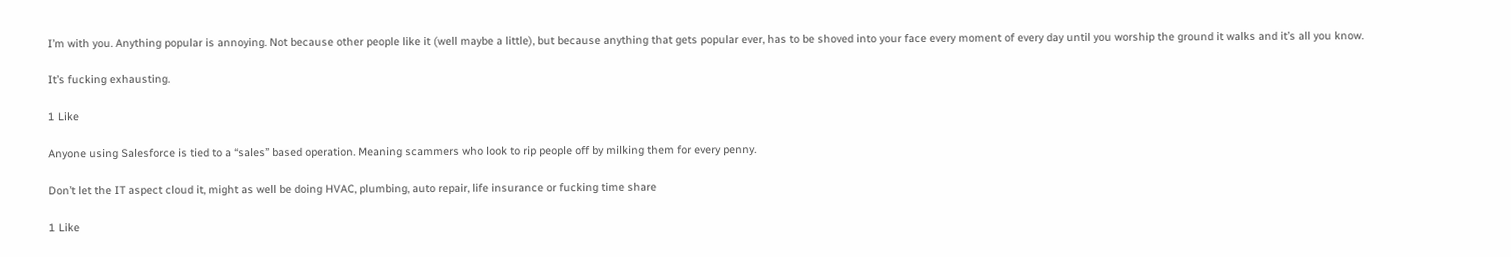I’m with you. Anything popular is annoying. Not because other people like it (well maybe a little), but because anything that gets popular ever, has to be shoved into your face every moment of every day until you worship the ground it walks and it’s all you know.

It’s fucking exhausting.

1 Like

Anyone using Salesforce is tied to a “sales” based operation. Meaning scammers who look to rip people off by milking them for every penny.

Don’t let the IT aspect cloud it, might as well be doing HVAC, plumbing, auto repair, life insurance or fucking time share

1 Like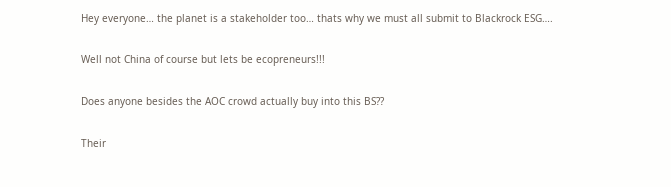Hey everyone… the planet is a stakeholder too… thats why we must all submit to Blackrock ESG….

Well not China of course but lets be ecopreneurs!!!

Does anyone besides the AOC crowd actually buy into this BS??

Their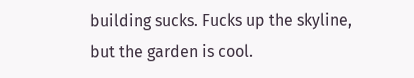building sucks. Fucks up the skyline, but the garden is cool.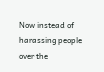Now instead of harassing people over the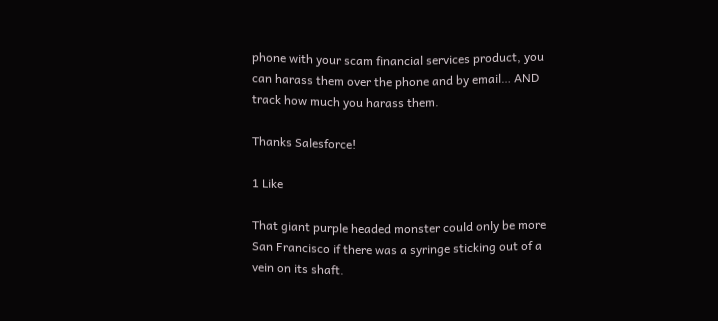phone with your scam financial services product, you can harass them over the phone and by email… AND track how much you harass them.

Thanks Salesforce!

1 Like

That giant purple headed monster could only be more San Francisco if there was a syringe sticking out of a vein on its shaft.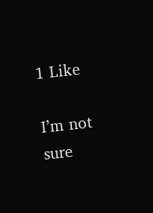1 Like

I’m not sure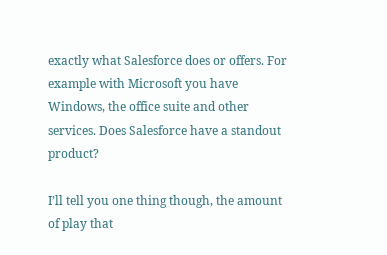exactly what Salesforce does or offers. For example with Microsoft you have Windows, the office suite and other services. Does Salesforce have a standout product?

I’ll tell you one thing though, the amount of play that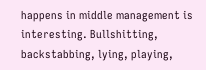happens in middle management is interesting. Bullshitting, backstabbing, lying, playing,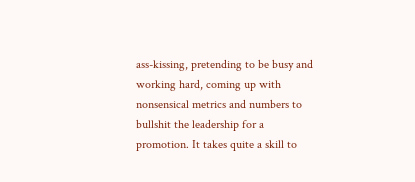ass-kissing, pretending to be busy and working hard, coming up with nonsensical metrics and numbers to bullshit the leadership for a promotion. It takes quite a skill to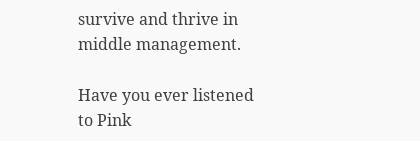survive and thrive in middle management.

Have you ever listened to Pink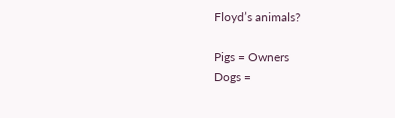Floyd’s animals?

Pigs = Owners
Dogs =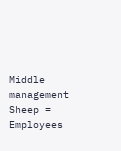Middle management
Sheep = Employees